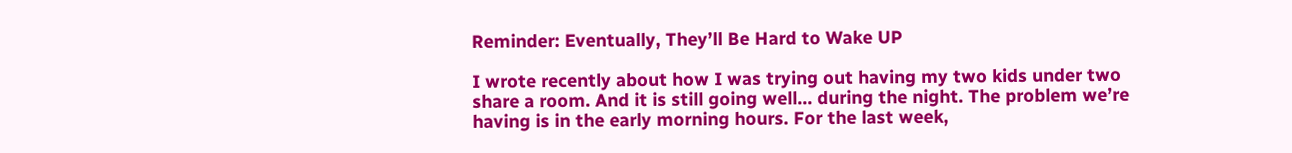Reminder: Eventually, They’ll Be Hard to Wake UP

I wrote recently about how I was trying out having my two kids under two share a room. And it is still going well… during the night. The problem we’re having is in the early morning hours. For the last week,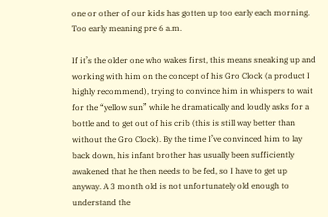one or other of our kids has gotten up too early each morning. Too early meaning pre 6 a.m.

If it’s the older one who wakes first, this means sneaking up and working with him on the concept of his Gro Clock (a product I highly recommend), trying to convince him in whispers to wait for the “yellow sun” while he dramatically and loudly asks for a bottle and to get out of his crib (this is still way better than without the Gro Clock). By the time I’ve convinced him to lay back down, his infant brother has usually been sufficiently awakened that he then needs to be fed, so I have to get up anyway. A 3 month old is not unfortunately old enough to understand the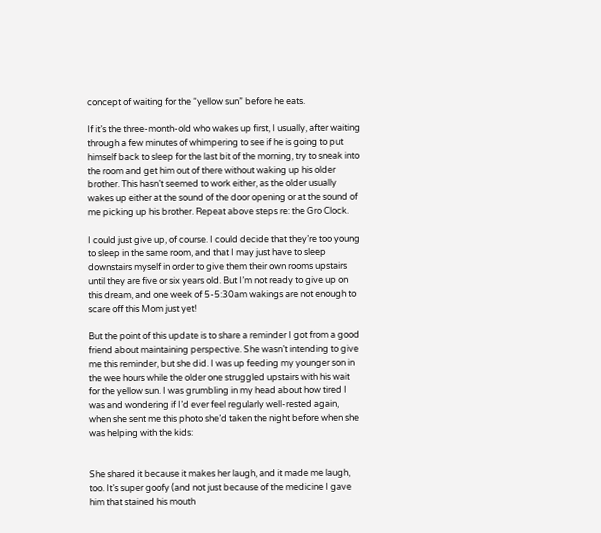concept of waiting for the “yellow sun” before he eats.

If it’s the three-month-old who wakes up first, I usually, after waiting through a few minutes of whimpering to see if he is going to put himself back to sleep for the last bit of the morning, try to sneak into the room and get him out of there without waking up his older brother. This hasn’t seemed to work either, as the older usually wakes up either at the sound of the door opening or at the sound of me picking up his brother. Repeat above steps re: the Gro Clock.

I could just give up, of course. I could decide that they’re too young to sleep in the same room, and that I may just have to sleep downstairs myself in order to give them their own rooms upstairs until they are five or six years old. But I’m not ready to give up on this dream, and one week of 5-5:30am wakings are not enough to scare off this Mom just yet!

But the point of this update is to share a reminder I got from a good friend about maintaining perspective. She wasn’t intending to give me this reminder, but she did. I was up feeding my younger son in the wee hours while the older one struggled upstairs with his wait for the yellow sun. I was grumbling in my head about how tired I was and wondering if I’d ever feel regularly well-rested again, when she sent me this photo she’d taken the night before when she was helping with the kids:


She shared it because it makes her laugh, and it made me laugh, too. It’s super goofy (and not just because of the medicine I gave him that stained his mouth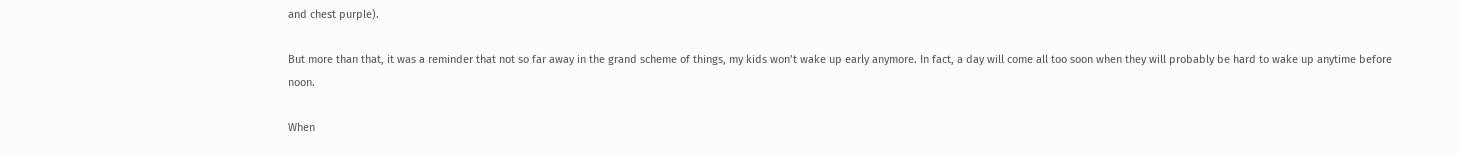and chest purple).

But more than that, it was a reminder that not so far away in the grand scheme of things, my kids won’t wake up early anymore. In fact, a day will come all too soon when they will probably be hard to wake up anytime before noon.

When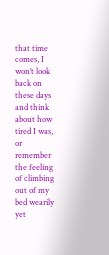that time comes, I won’t look back on these days and think about how tired I was, or remember the feeling of climbing out of my bed wearily yet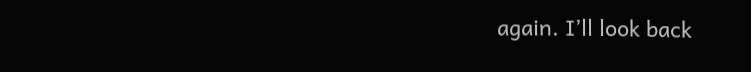again. I’ll look back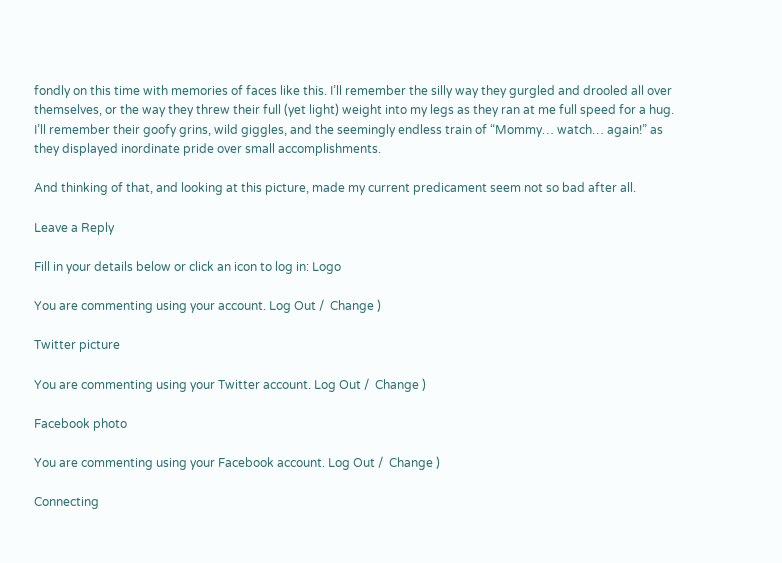fondly on this time with memories of faces like this. I’ll remember the silly way they gurgled and drooled all over themselves, or the way they threw their full (yet light) weight into my legs as they ran at me full speed for a hug. I’ll remember their goofy grins, wild giggles, and the seemingly endless train of “Mommy… watch… again!” as they displayed inordinate pride over small accomplishments.

And thinking of that, and looking at this picture, made my current predicament seem not so bad after all.

Leave a Reply

Fill in your details below or click an icon to log in: Logo

You are commenting using your account. Log Out /  Change )

Twitter picture

You are commenting using your Twitter account. Log Out /  Change )

Facebook photo

You are commenting using your Facebook account. Log Out /  Change )

Connecting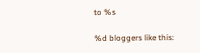to %s

%d bloggers like this: